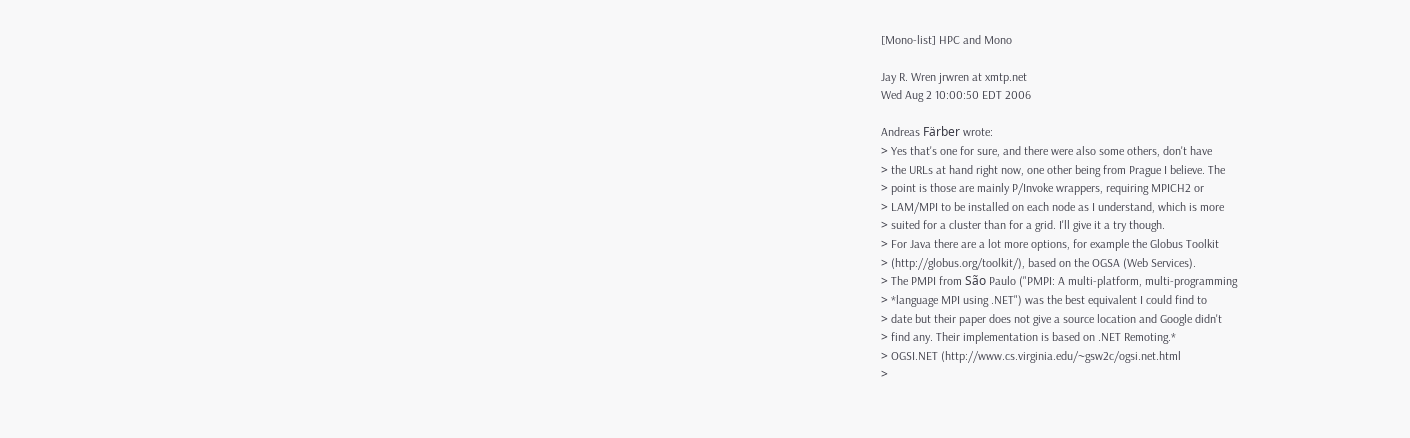[Mono-list] HPC and Mono

Jay R. Wren jrwren at xmtp.net
Wed Aug 2 10:00:50 EDT 2006

Andreas Färber wrote:
> Yes that's one for sure, and there were also some others, don't have
> the URLs at hand right now, one other being from Prague I believe. The
> point is those are mainly P/Invoke wrappers, requiring MPICH2 or
> LAM/MPI to be installed on each node as I understand, which is more
> suited for a cluster than for a grid. I'll give it a try though.
> For Java there are a lot more options, for example the Globus Toolkit
> (http://globus.org/toolkit/), based on the OGSA (Web Services).
> The PMPI from São Paulo ("PMPI: A multi-platform, multi-programming
> *language MPI using .NET") was the best equivalent I could find to
> date but their paper does not give a source location and Google didn't
> find any. Their implementation is based on .NET Remoting.*
> OGSI.NET (http://www.cs.virginia.edu/~gsw2c/ogsi.net.html
>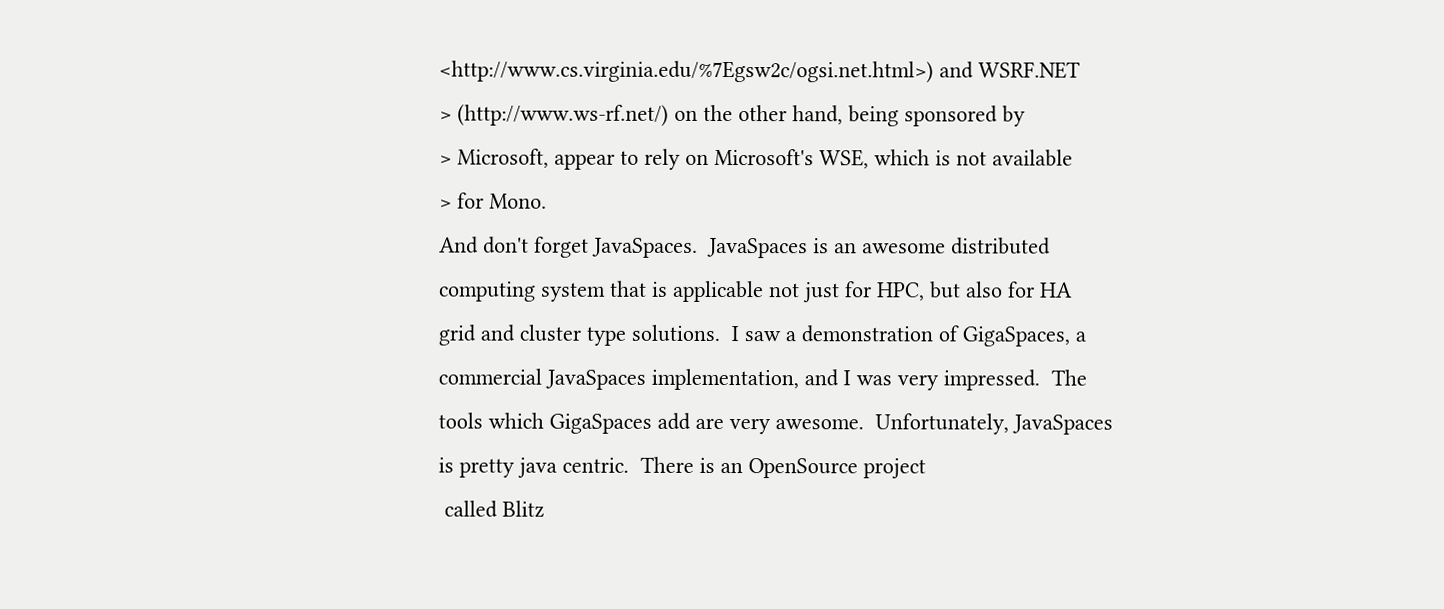<http://www.cs.virginia.edu/%7Egsw2c/ogsi.net.html>) and WSRF.NET
> (http://www.ws-rf.net/) on the other hand, being sponsored by
> Microsoft, appear to rely on Microsoft's WSE, which is not available
> for Mono.
And don't forget JavaSpaces.  JavaSpaces is an awesome distributed
computing system that is applicable not just for HPC, but also for HA
grid and cluster type solutions.  I saw a demonstration of GigaSpaces, a
commercial JavaSpaces implementation, and I was very impressed.  The
tools which GigaSpaces add are very awesome.  Unfortunately, JavaSpaces
is pretty java centric.  There is an OpenSource project
 called Blitz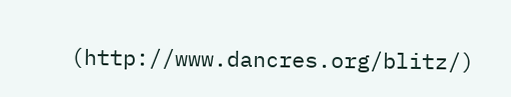(http://www.dancres.org/blitz/)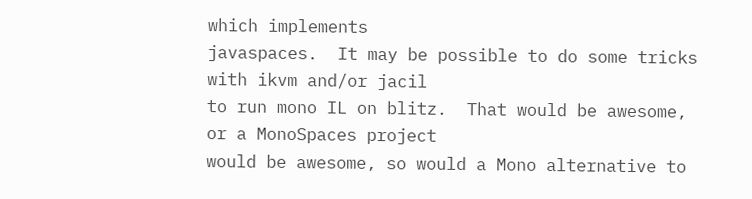which implements
javaspaces.  It may be possible to do some tricks with ikvm and/or jacil
to run mono IL on blitz.  That would be awesome, or a MonoSpaces project
would be awesome, so would a Mono alternative to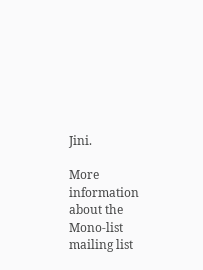Jini.

More information about the Mono-list mailing list